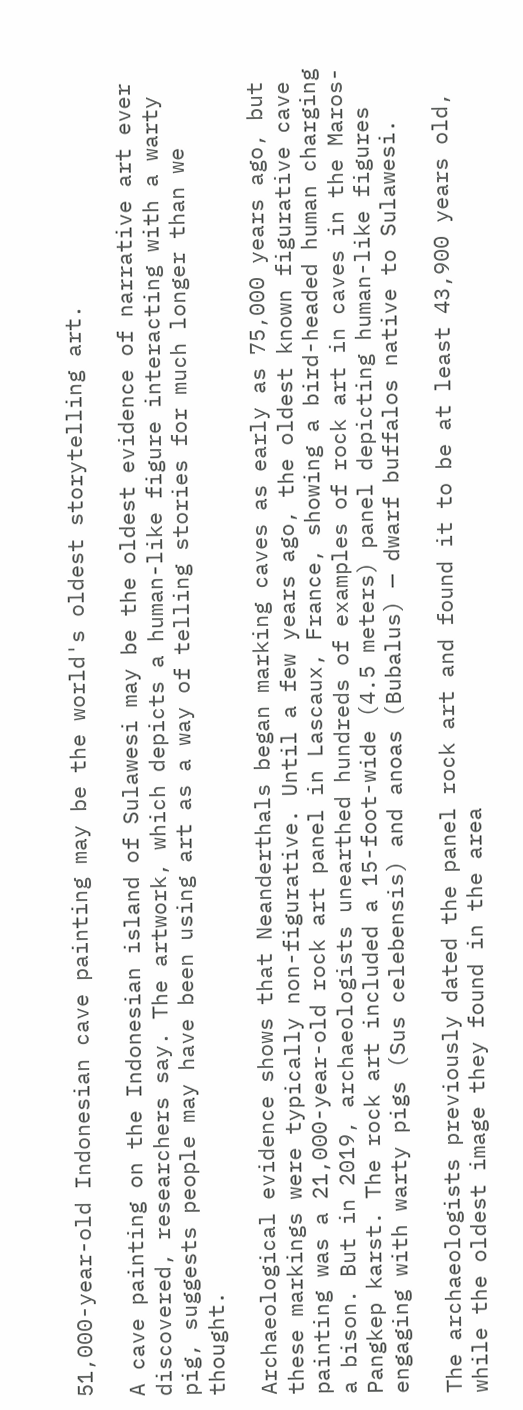51,000-year-old Indonesian cave painting may be the world's oldest storytelling art.

A cave painting on the Indonesian island of Sulawesi may be the oldest evidence of narrative art ever discovered, researchers say. The artwork, which depicts a human-like figure interacting with a warty pig, suggests people may have been using art as a way of telling stories for much longer than we thought.

Archaeological evidence shows that Neanderthals began marking caves as early as 75,000 years ago, but these markings were typically non-figurative. Until a few years ago, the oldest known figurative cave painting was a 21,000-year-old rock art panel in Lascaux, France, showing a bird-headed human charging a bison. But in 2019, archaeologists unearthed hundreds of examples of rock art in caves in the Maros-Pangkep karst. The rock art included a 15-foot-wide (4.5 meters) panel depicting human-like figures engaging with warty pigs (Sus celebensis) and anoas (Bubalus) — dwarf buffalos native to Sulawesi.

The archaeologists previously dated the panel rock art and found it to be at least 43,900 years old, while the oldest image they found in the area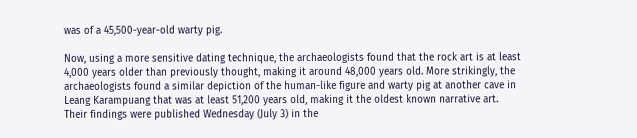was of a 45,500-year-old warty pig.

Now, using a more sensitive dating technique, the archaeologists found that the rock art is at least 4,000 years older than previously thought, making it around 48,000 years old. More strikingly, the archaeologists found a similar depiction of the human-like figure and warty pig at another cave in Leang Karampuang that was at least 51,200 years old, making it the oldest known narrative art. Their findings were published Wednesday (July 3) in the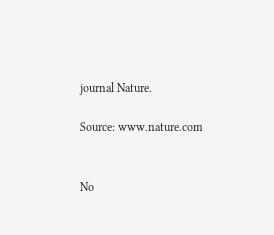journal Nature.

Source: www.nature.com


No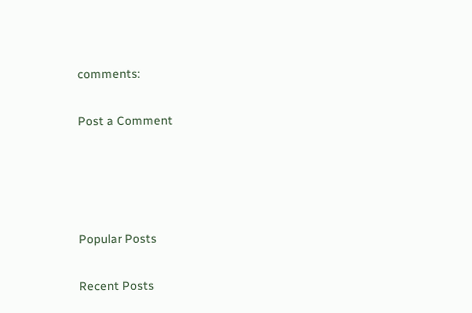comments:

Post a Comment




Popular Posts

Recent Posts